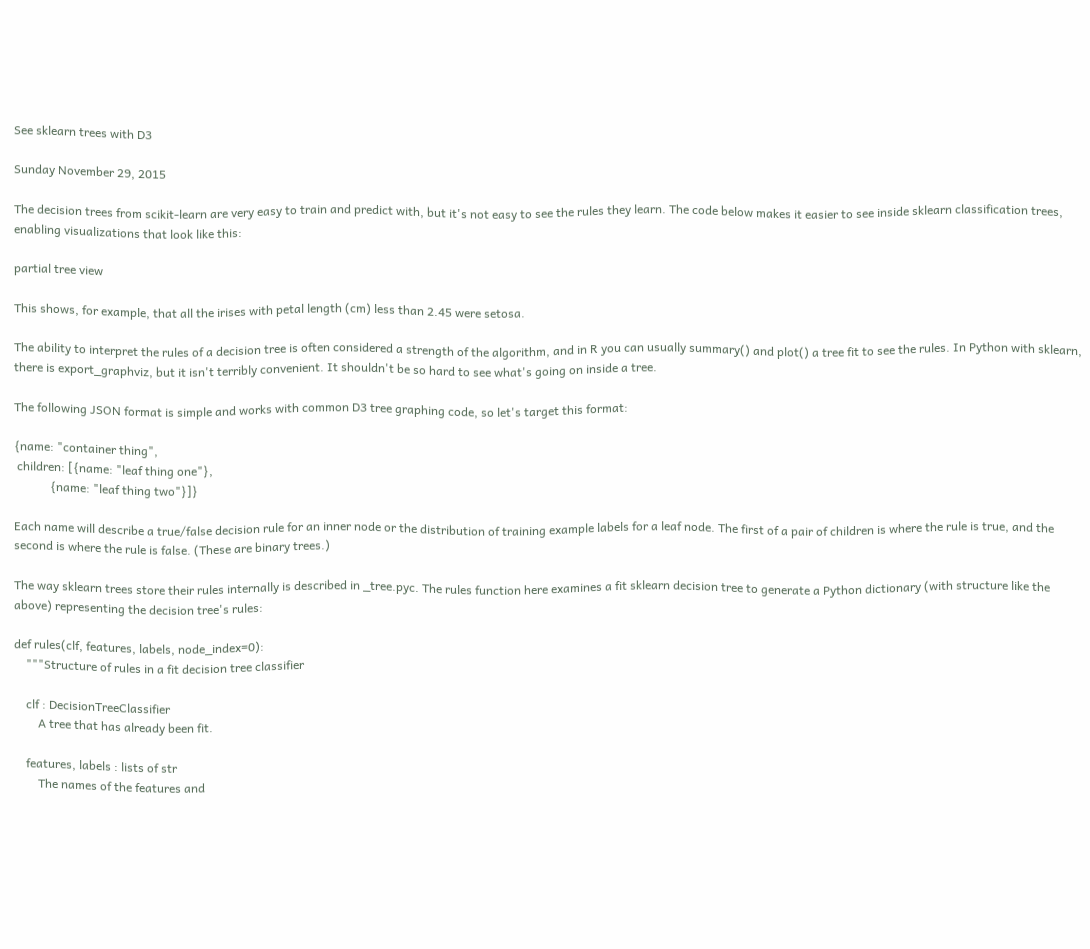See sklearn trees with D3

Sunday November 29, 2015

The decision trees from scikit-learn are very easy to train and predict with, but it's not easy to see the rules they learn. The code below makes it easier to see inside sklearn classification trees, enabling visualizations that look like this:

partial tree view

This shows, for example, that all the irises with petal length (cm) less than 2.45 were setosa.

The ability to interpret the rules of a decision tree is often considered a strength of the algorithm, and in R you can usually summary() and plot() a tree fit to see the rules. In Python with sklearn, there is export_graphviz, but it isn't terribly convenient. It shouldn't be so hard to see what's going on inside a tree.

The following JSON format is simple and works with common D3 tree graphing code, so let's target this format:

{name: "container thing",
 children: [{name: "leaf thing one"},
            {name: "leaf thing two"}]}

Each name will describe a true/false decision rule for an inner node or the distribution of training example labels for a leaf node. The first of a pair of children is where the rule is true, and the second is where the rule is false. (These are binary trees.)

The way sklearn trees store their rules internally is described in _tree.pyc. The rules function here examines a fit sklearn decision tree to generate a Python dictionary (with structure like the above) representing the decision tree's rules:

def rules(clf, features, labels, node_index=0):
    """Structure of rules in a fit decision tree classifier

    clf : DecisionTreeClassifier
        A tree that has already been fit.

    features, labels : lists of str
        The names of the features and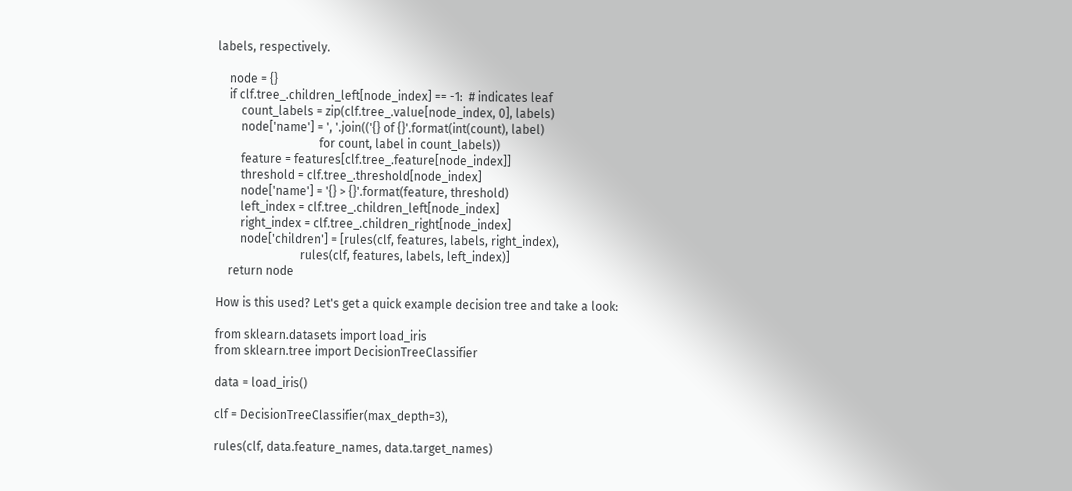labels, respectively.

    node = {}
    if clf.tree_.children_left[node_index] == -1:  # indicates leaf
        count_labels = zip(clf.tree_.value[node_index, 0], labels)
        node['name'] = ', '.join(('{} of {}'.format(int(count), label)
                                  for count, label in count_labels))
        feature = features[clf.tree_.feature[node_index]]
        threshold = clf.tree_.threshold[node_index]
        node['name'] = '{} > {}'.format(feature, threshold)
        left_index = clf.tree_.children_left[node_index]
        right_index = clf.tree_.children_right[node_index]
        node['children'] = [rules(clf, features, labels, right_index),
                            rules(clf, features, labels, left_index)]
    return node

How is this used? Let's get a quick example decision tree and take a look:

from sklearn.datasets import load_iris
from sklearn.tree import DecisionTreeClassifier

data = load_iris()

clf = DecisionTreeClassifier(max_depth=3),

rules(clf, data.feature_names, data.target_names)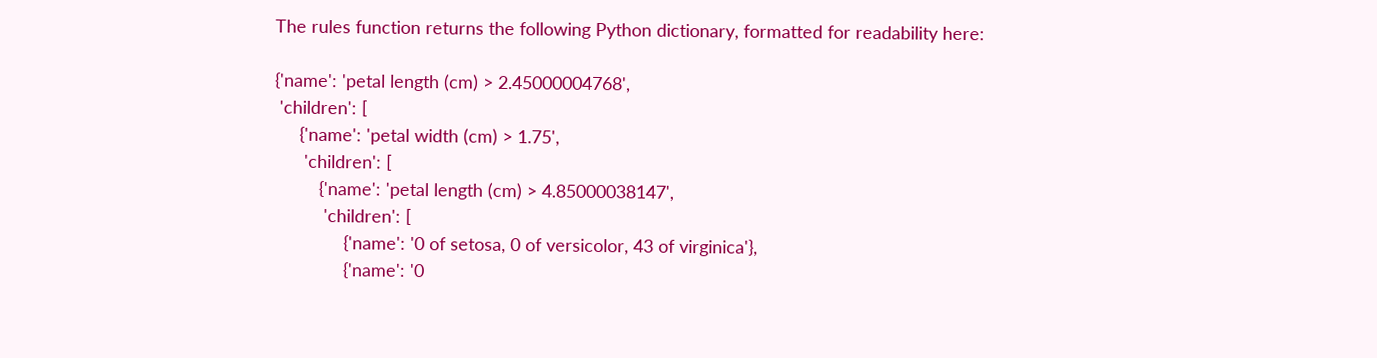The rules function returns the following Python dictionary, formatted for readability here:

{'name': 'petal length (cm) > 2.45000004768',
 'children': [
     {'name': 'petal width (cm) > 1.75',
      'children': [
         {'name': 'petal length (cm) > 4.85000038147',
          'children': [
              {'name': '0 of setosa, 0 of versicolor, 43 of virginica'},
              {'name': '0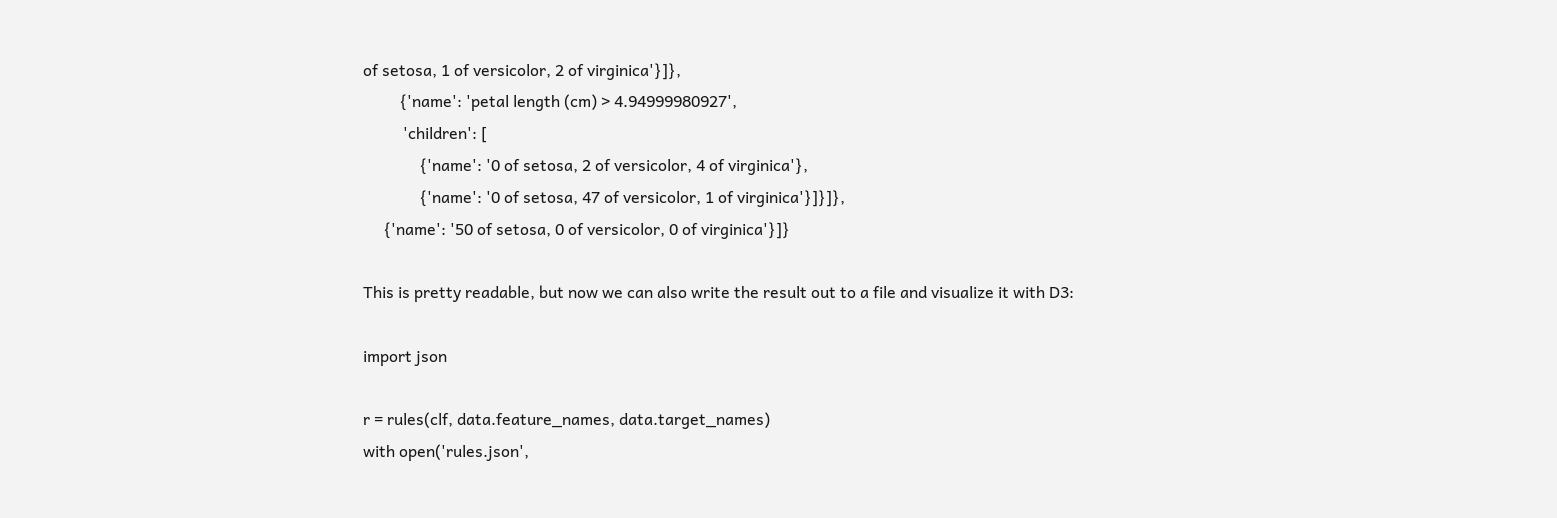of setosa, 1 of versicolor, 2 of virginica'}]},
         {'name': 'petal length (cm) > 4.94999980927',
          'children': [
              {'name': '0 of setosa, 2 of versicolor, 4 of virginica'},
              {'name': '0 of setosa, 47 of versicolor, 1 of virginica'}]}]},
     {'name': '50 of setosa, 0 of versicolor, 0 of virginica'}]}

This is pretty readable, but now we can also write the result out to a file and visualize it with D3:

import json

r = rules(clf, data.feature_names, data.target_names)
with open('rules.json',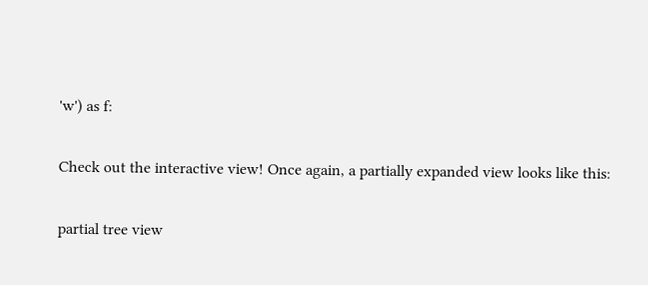'w') as f:

Check out the interactive view! Once again, a partially expanded view looks like this:

partial tree view